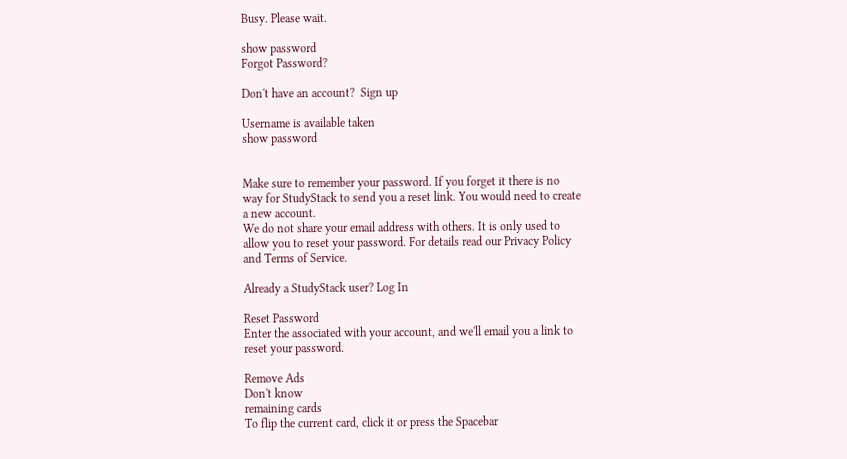Busy. Please wait.

show password
Forgot Password?

Don't have an account?  Sign up

Username is available taken
show password


Make sure to remember your password. If you forget it there is no way for StudyStack to send you a reset link. You would need to create a new account.
We do not share your email address with others. It is only used to allow you to reset your password. For details read our Privacy Policy and Terms of Service.

Already a StudyStack user? Log In

Reset Password
Enter the associated with your account, and we'll email you a link to reset your password.

Remove Ads
Don't know
remaining cards
To flip the current card, click it or press the Spacebar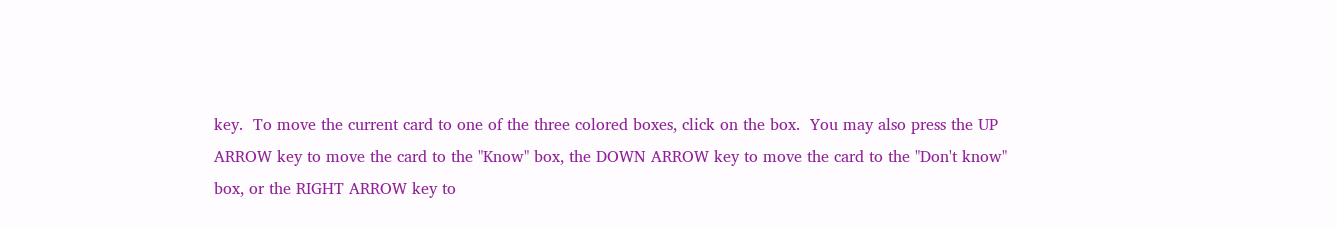key.  To move the current card to one of the three colored boxes, click on the box.  You may also press the UP ARROW key to move the card to the "Know" box, the DOWN ARROW key to move the card to the "Don't know" box, or the RIGHT ARROW key to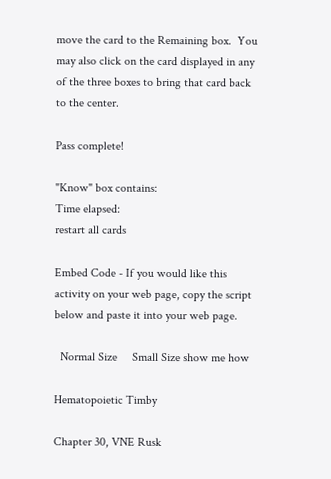move the card to the Remaining box.  You may also click on the card displayed in any of the three boxes to bring that card back to the center.

Pass complete!

"Know" box contains:
Time elapsed:
restart all cards

Embed Code - If you would like this activity on your web page, copy the script below and paste it into your web page.

  Normal Size     Small Size show me how

Hematopoietic Timby

Chapter 30, VNE Rusk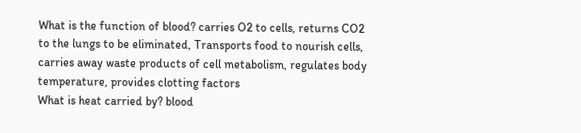What is the function of blood? carries O2 to cells, returns CO2 to the lungs to be eliminated, Transports food to nourish cells, carries away waste products of cell metabolism, regulates body temperature, provides clotting factors
What is heat carried by? blood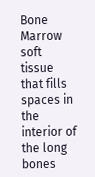Bone Marrow soft tissue that fills spaces in the interior of the long bones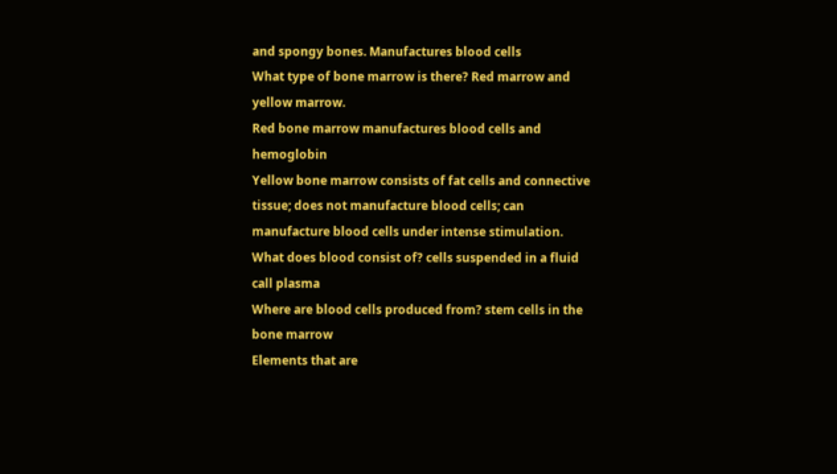and spongy bones. Manufactures blood cells
What type of bone marrow is there? Red marrow and yellow marrow.
Red bone marrow manufactures blood cells and hemoglobin
Yellow bone marrow consists of fat cells and connective tissue; does not manufacture blood cells; can manufacture blood cells under intense stimulation.
What does blood consist of? cells suspended in a fluid call plasma
Where are blood cells produced from? stem cells in the bone marrow
Elements that are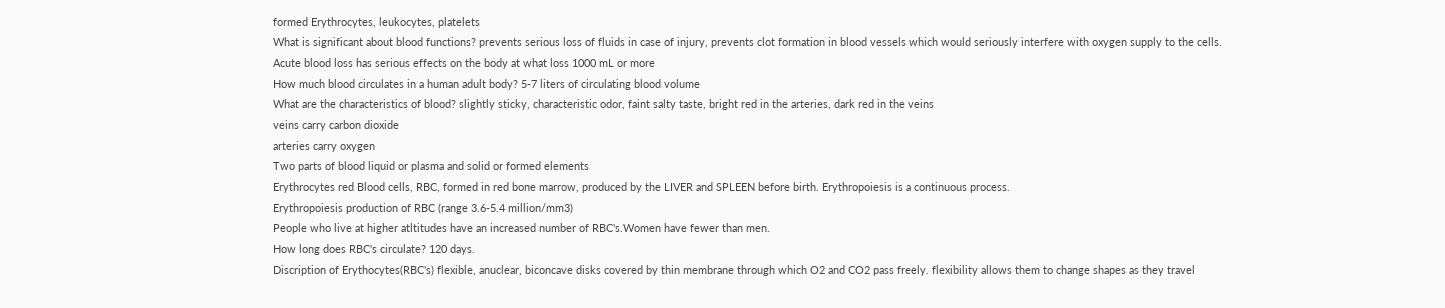formed Erythrocytes, leukocytes, platelets
What is significant about blood functions? prevents serious loss of fluids in case of injury, prevents clot formation in blood vessels which would seriously interfere with oxygen supply to the cells.
Acute blood loss has serious effects on the body at what loss 1000 mL or more
How much blood circulates in a human adult body? 5-7 liters of circulating blood volume
What are the characteristics of blood? slightly sticky, characteristic odor, faint salty taste, bright red in the arteries, dark red in the veins
veins carry carbon dioxide
arteries carry oxygen
Two parts of blood liquid or plasma and solid or formed elements
Erythrocytes red Blood cells, RBC, formed in red bone marrow, produced by the LIVER and SPLEEN before birth. Erythropoiesis is a continuous process.
Erythropoiesis production of RBC (range 3.6-5.4 million/mm3)
People who live at higher atltitudes have an increased number of RBC's.Women have fewer than men.
How long does RBC's circulate? 120 days.
Discription of Erythocytes(RBC's) flexible, anuclear, biconcave disks covered by thin membrane through which O2 and CO2 pass freely. flexibility allows them to change shapes as they travel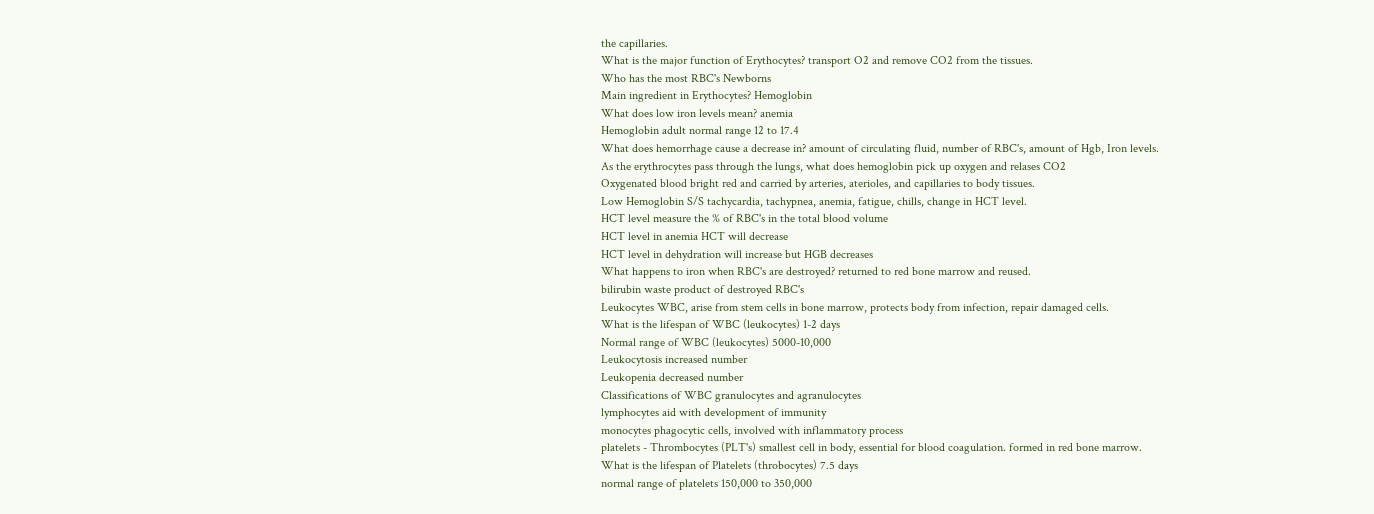the capillaries.
What is the major function of Erythocytes? transport O2 and remove CO2 from the tissues.
Who has the most RBC's Newborns
Main ingredient in Erythocytes? Hemoglobin
What does low iron levels mean? anemia
Hemoglobin adult normal range 12 to 17.4
What does hemorrhage cause a decrease in? amount of circulating fluid, number of RBC's, amount of Hgb, Iron levels.
As the erythrocytes pass through the lungs, what does hemoglobin pick up oxygen and relases CO2
Oxygenated blood bright red and carried by arteries, aterioles, and capillaries to body tissues.
Low Hemoglobin S/S tachycardia, tachypnea, anemia, fatigue, chills, change in HCT level.
HCT level measure the % of RBC's in the total blood volume
HCT level in anemia HCT will decrease
HCT level in dehydration will increase but HGB decreases
What happens to iron when RBC's are destroyed? returned to red bone marrow and reused.
bilirubin waste product of destroyed RBC's
Leukocytes WBC, arise from stem cells in bone marrow, protects body from infection, repair damaged cells.
What is the lifespan of WBC (leukocytes) 1-2 days
Normal range of WBC (leukocytes) 5000-10,000
Leukocytosis increased number
Leukopenia decreased number
Classifications of WBC granulocytes and agranulocytes
lymphocytes aid with development of immunity
monocytes phagocytic cells, involved with inflammatory process
platelets - Thrombocytes (PLT's) smallest cell in body, essential for blood coagulation. formed in red bone marrow.
What is the lifespan of Platelets (throbocytes) 7.5 days
normal range of platelets 150,000 to 350,000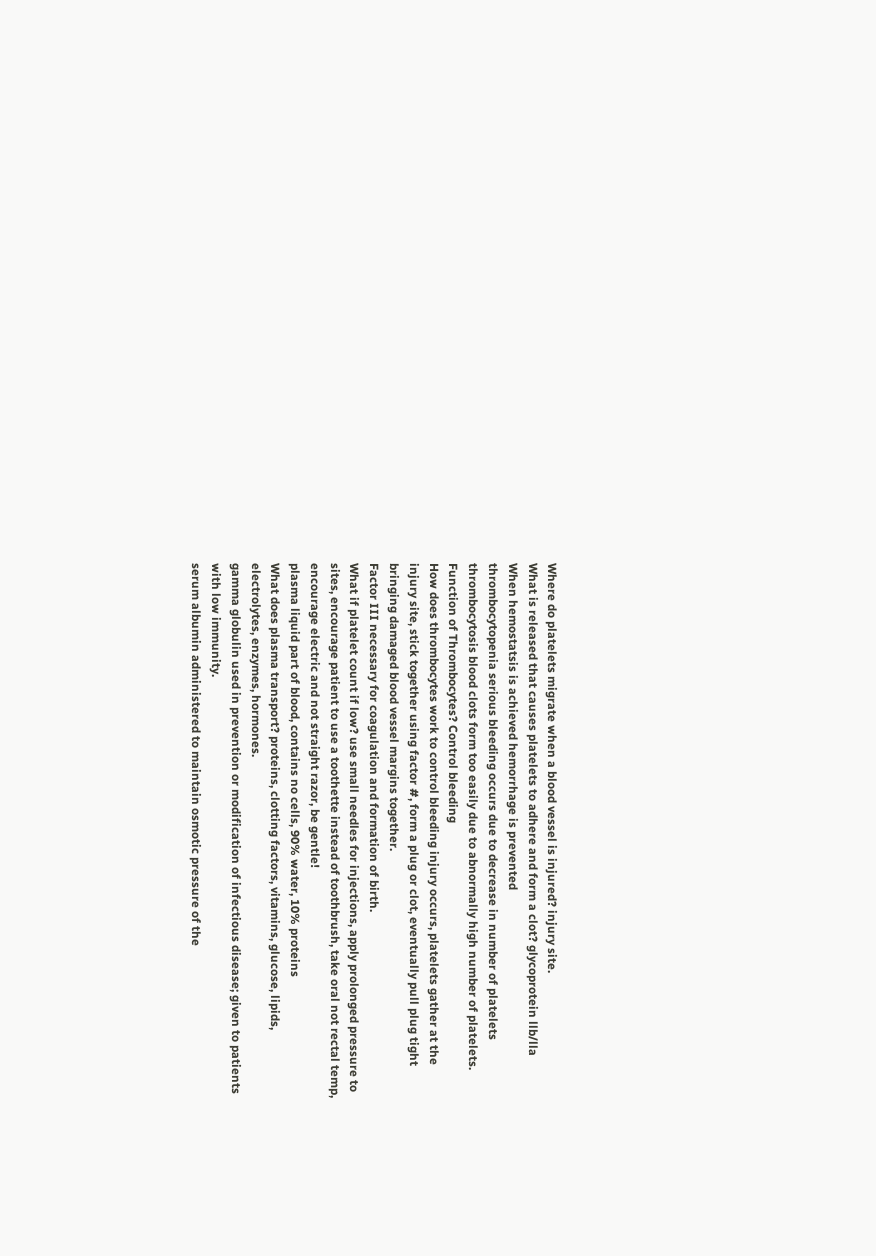Where do platelets migrate when a blood vessel is injured? injury site.
What is released that causes platelets to adhere and form a clot? glycoprotein llb/lla
When hemostatsis is achieved hemorrhage is prevented
thrombocytopenia serious bleeding occurs due to decrease in number of platelets
thrombocytosis blood clots form too easily due to abnormally high number of platelets.
Function of Thrombocytes? Control bleeding
How does thrombocytes work to control bleeding injury occurs, platelets gather at the injury site, stick together using factor #, form a plug or clot, eventually pull plug tight bringing damaged blood vessel margins together.
Factor III necessary for coagulation and formation of birth.
What if platelet count if low? use small needles for injections, apply prolonged pressure to sites, encourage patient to use a toothette instead of toothbrush, take oral not rectal temp, encourage electric and not straight razor, be gentle!
plasma liquid part of blood, contains no cells, 90% water, 10% proteins
What does plasma transport? proteins, clotting factors, vitamins, glucose, lipids, electrolytes, enzymes, hormones.
gamma globulin used in prevention or modification of infectious disease; given to patients with low immunity.
serum albumin administered to maintain osmotic pressure of the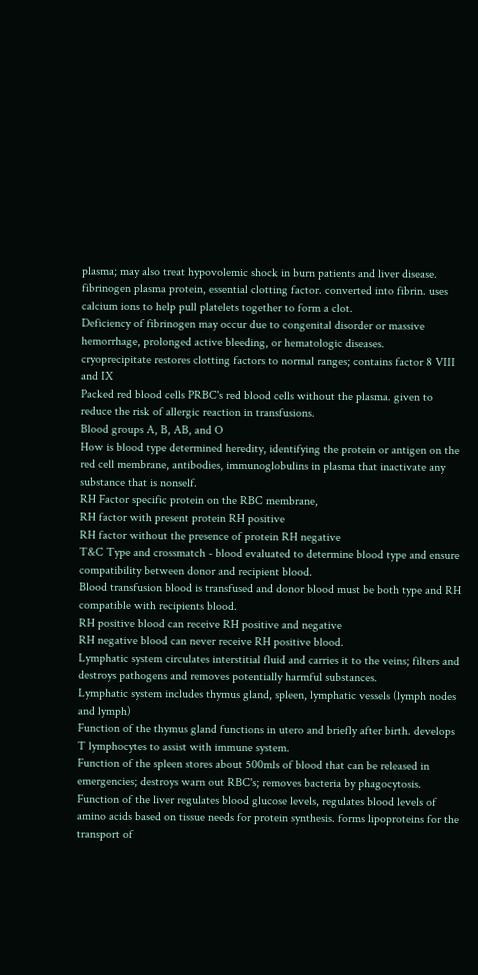plasma; may also treat hypovolemic shock in burn patients and liver disease.
fibrinogen plasma protein, essential clotting factor. converted into fibrin. uses calcium ions to help pull platelets together to form a clot.
Deficiency of fibrinogen may occur due to congenital disorder or massive hemorrhage, prolonged active bleeding, or hematologic diseases.
cryoprecipitate restores clotting factors to normal ranges; contains factor 8 VIII and IX
Packed red blood cells PRBC's red blood cells without the plasma. given to reduce the risk of allergic reaction in transfusions.
Blood groups A, B, AB, and O
How is blood type determined heredity, identifying the protein or antigen on the red cell membrane, antibodies, immunoglobulins in plasma that inactivate any substance that is nonself.
RH Factor specific protein on the RBC membrane,
RH factor with present protein RH positive
RH factor without the presence of protein RH negative
T&C Type and crossmatch - blood evaluated to determine blood type and ensure compatibility between donor and recipient blood.
Blood transfusion blood is transfused and donor blood must be both type and RH compatible with recipients blood.
RH positive blood can receive RH positive and negative
RH negative blood can never receive RH positive blood.
Lymphatic system circulates interstitial fluid and carries it to the veins; filters and destroys pathogens and removes potentially harmful substances.
Lymphatic system includes thymus gland, spleen, lymphatic vessels (lymph nodes and lymph)
Function of the thymus gland functions in utero and briefly after birth. develops T lymphocytes to assist with immune system.
Function of the spleen stores about 500mls of blood that can be released in emergencies; destroys warn out RBC's; removes bacteria by phagocytosis.
Function of the liver regulates blood glucose levels, regulates blood levels of amino acids based on tissue needs for protein synthesis. forms lipoproteins for the transport of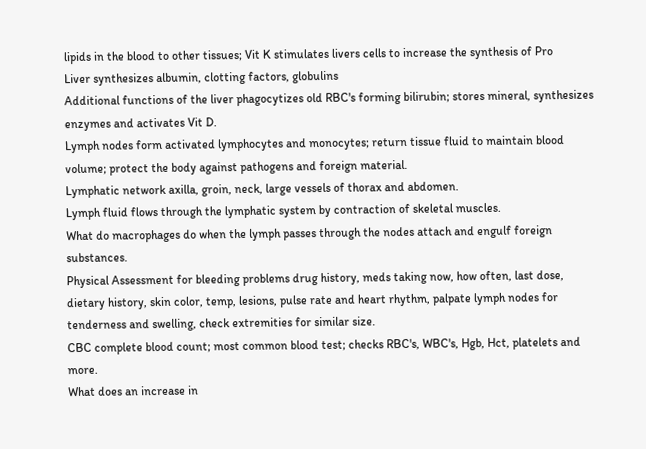lipids in the blood to other tissues; Vit K stimulates livers cells to increase the synthesis of Pro
Liver synthesizes albumin, clotting factors, globulins
Additional functions of the liver phagocytizes old RBC's forming bilirubin; stores mineral, synthesizes enzymes and activates Vit D.
Lymph nodes form activated lymphocytes and monocytes; return tissue fluid to maintain blood volume; protect the body against pathogens and foreign material.
Lymphatic network axilla, groin, neck, large vessels of thorax and abdomen.
Lymph fluid flows through the lymphatic system by contraction of skeletal muscles.
What do macrophages do when the lymph passes through the nodes attach and engulf foreign substances.
Physical Assessment for bleeding problems drug history, meds taking now, how often, last dose, dietary history, skin color, temp, lesions, pulse rate and heart rhythm, palpate lymph nodes for tenderness and swelling, check extremities for similar size.
CBC complete blood count; most common blood test; checks RBC's, WBC's, Hgb, Hct, platelets and more.
What does an increase in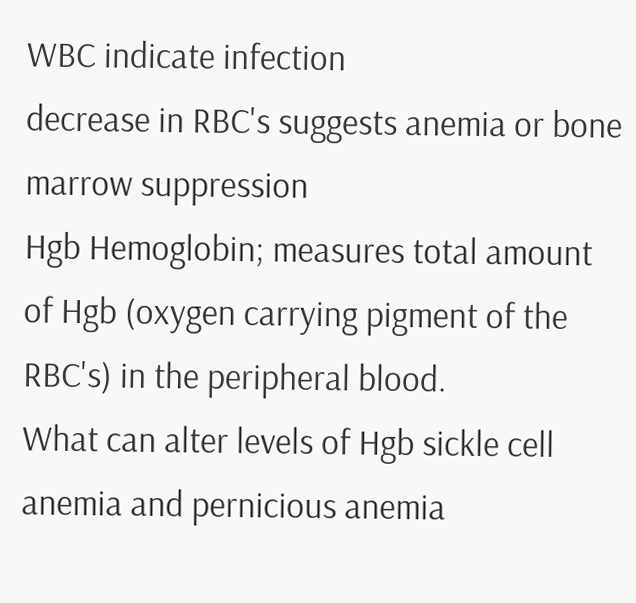WBC indicate infection
decrease in RBC's suggests anemia or bone marrow suppression
Hgb Hemoglobin; measures total amount of Hgb (oxygen carrying pigment of the RBC's) in the peripheral blood.
What can alter levels of Hgb sickle cell anemia and pernicious anemia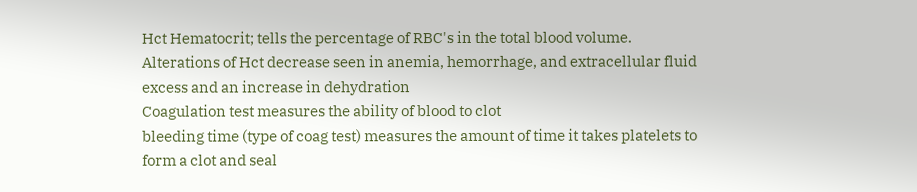Hct Hematocrit; tells the percentage of RBC's in the total blood volume.
Alterations of Hct decrease seen in anemia, hemorrhage, and extracellular fluid excess and an increase in dehydration
Coagulation test measures the ability of blood to clot
bleeding time (type of coag test) measures the amount of time it takes platelets to form a clot and seal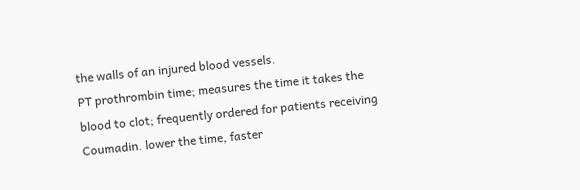the walls of an injured blood vessels.
PT prothrombin time; measures the time it takes the blood to clot; frequently ordered for patients receiving Coumadin. lower the time, faster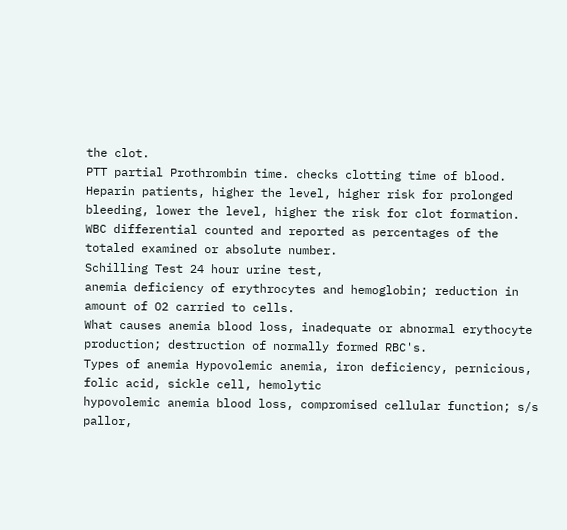the clot.
PTT partial Prothrombin time. checks clotting time of blood. Heparin patients, higher the level, higher risk for prolonged bleeding, lower the level, higher the risk for clot formation.
WBC differential counted and reported as percentages of the totaled examined or absolute number.
Schilling Test 24 hour urine test,
anemia deficiency of erythrocytes and hemoglobin; reduction in amount of O2 carried to cells.
What causes anemia blood loss, inadequate or abnormal erythocyte production; destruction of normally formed RBC's.
Types of anemia Hypovolemic anemia, iron deficiency, pernicious, folic acid, sickle cell, hemolytic
hypovolemic anemia blood loss, compromised cellular function; s/s pallor,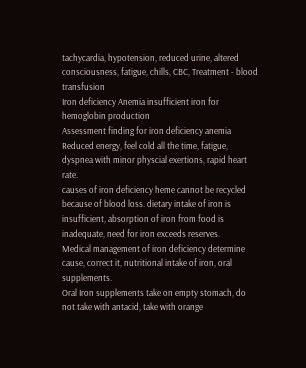tachycardia, hypotension, reduced urine, altered consciousness, fatigue, chills, CBC, Treatment - blood transfusion
Iron deficiency Anemia insufficient iron for hemoglobin production
Assessment finding for iron deficiency anemia Reduced energy, feel cold all the time, fatigue, dyspnea with minor physcial exertions, rapid heart rate.
causes of iron deficiency heme cannot be recycled because of blood loss. dietary intake of iron is insufficient, absorption of iron from food is inadequate, need for iron exceeds reserves.
Medical management of iron deficiency determine cause, correct it, nutritional intake of iron, oral supplements.
Oral Iron supplements take on empty stomach, do not take with antacid, take with orange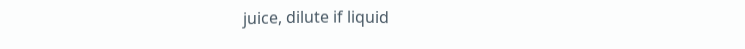juice, dilute if liquid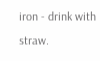iron - drink with straw.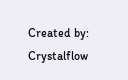Created by: Crystalflow